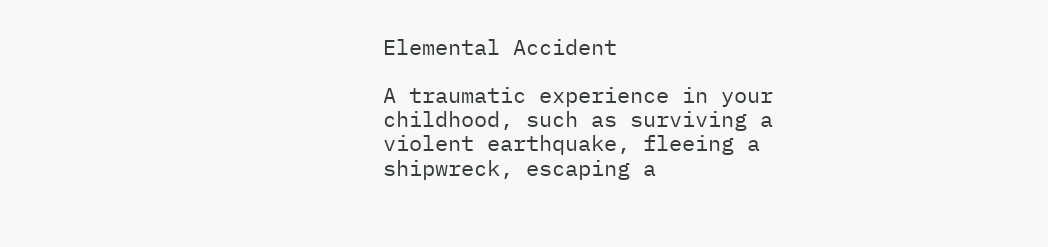Elemental Accident

A traumatic experience in your childhood, such as surviving a violent earthquake, fleeing a shipwreck, escaping a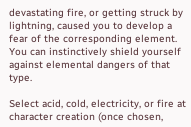devastating fire, or getting struck by lightning, caused you to develop a fear of the corresponding element. You can instinctively shield yourself against elemental dangers of that type.

Select acid, cold, electricity, or fire at character creation (once chosen,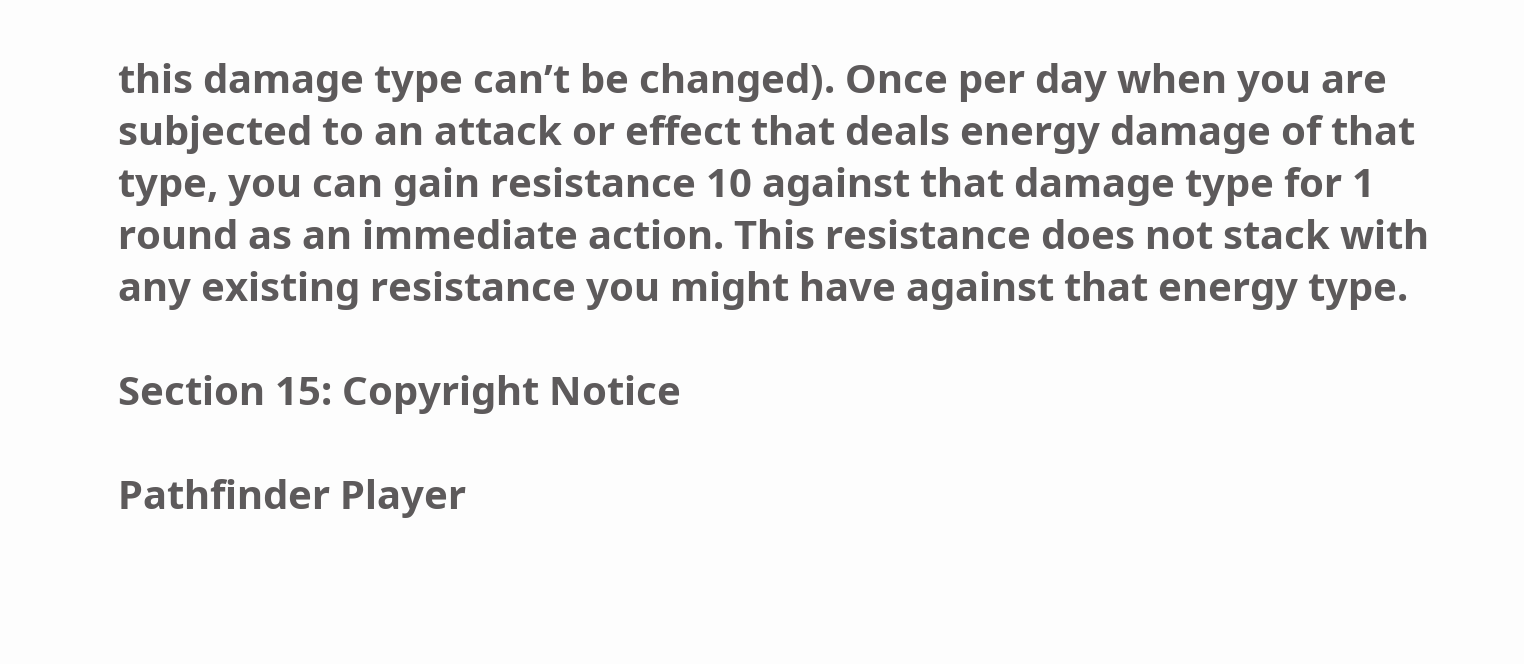this damage type can’t be changed). Once per day when you are subjected to an attack or effect that deals energy damage of that type, you can gain resistance 10 against that damage type for 1 round as an immediate action. This resistance does not stack with any existing resistance you might have against that energy type.

Section 15: Copyright Notice

Pathfinder Player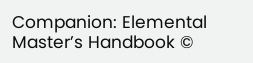Companion: Elemental Master’s Handbook ©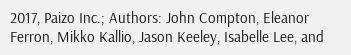2017, Paizo Inc.; Authors: John Compton, Eleanor Ferron, Mikko Kallio, Jason Keeley, Isabelle Lee, and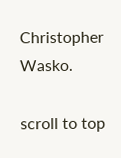Christopher Wasko.

scroll to top